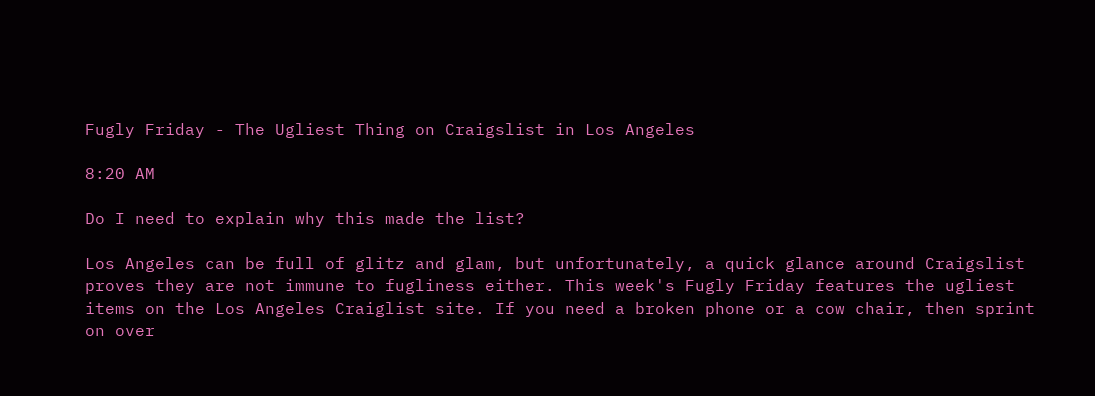Fugly Friday - The Ugliest Thing on Craigslist in Los Angeles

8:20 AM

Do I need to explain why this made the list?

Los Angeles can be full of glitz and glam, but unfortunately, a quick glance around Craigslist proves they are not immune to fugliness either. This week's Fugly Friday features the ugliest items on the Los Angeles Craiglist site. If you need a broken phone or a cow chair, then sprint on over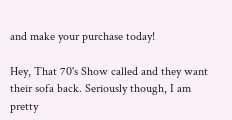and make your purchase today!

Hey, That 70's Show called and they want their sofa back. Seriously though, I am pretty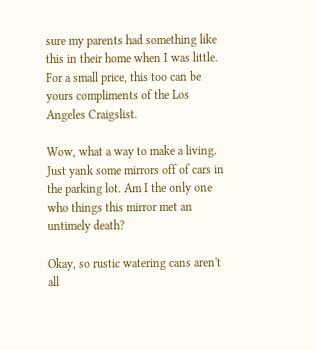sure my parents had something like this in their home when I was little. For a small price, this too can be yours compliments of the Los Angeles Craigslist.

Wow, what a way to make a living. Just yank some mirrors off of cars in the parking lot. Am I the only one who things this mirror met an untimely death?

Okay, so rustic watering cans aren't all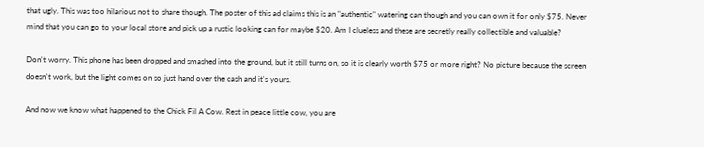that ugly. This was too hilarious not to share though. The poster of this ad claims this is an "authentic" watering can though and you can own it for only $75. Never mind that you can go to your local store and pick up a rustic looking can for maybe $20. Am I clueless and these are secretly really collectible and valuable?

Don't worry. This phone has been dropped and smashed into the ground, but it still turns on, so it is clearly worth $75 or more right? No picture because the screen doesn't work, but the light comes on so just hand over the cash and it's yours.

And now we know what happened to the Chick Fil A Cow. Rest in peace little cow, you are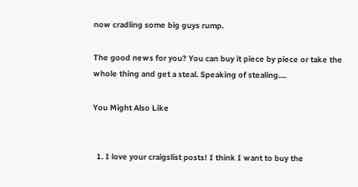now cradling some big guys rump.

The good news for you? You can buy it piece by piece or take the whole thing and get a steal. Speaking of stealing....

You Might Also Like


  1. I love your craigslist posts! I think I want to buy the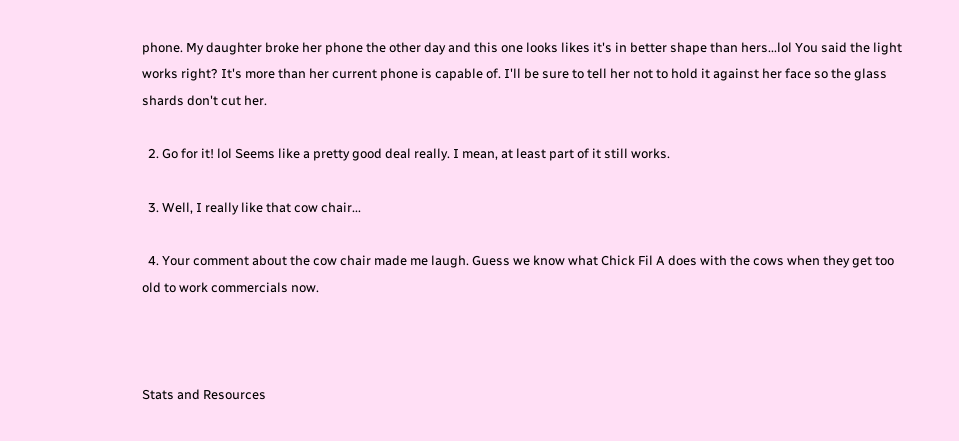phone. My daughter broke her phone the other day and this one looks likes it's in better shape than hers...lol You said the light works right? It's more than her current phone is capable of. I'll be sure to tell her not to hold it against her face so the glass shards don't cut her.

  2. Go for it! lol Seems like a pretty good deal really. I mean, at least part of it still works.

  3. Well, I really like that cow chair...

  4. Your comment about the cow chair made me laugh. Guess we know what Chick Fil A does with the cows when they get too old to work commercials now.



Stats and Resources